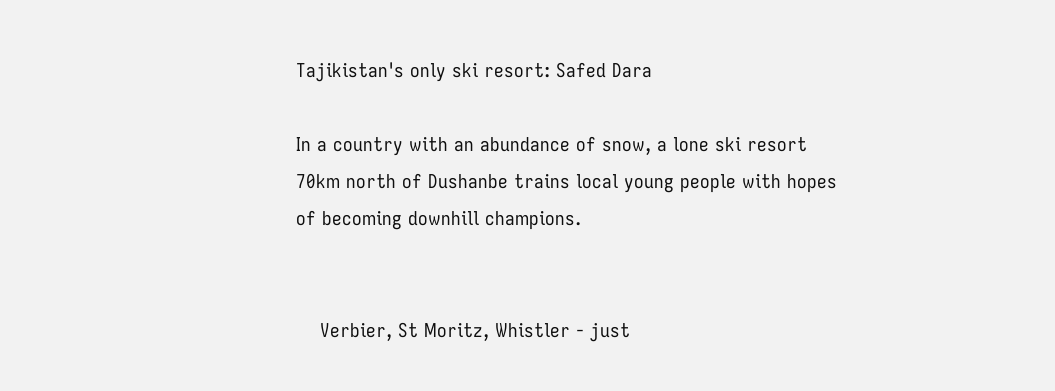Tajikistan's only ski resort: Safed Dara

In a country with an abundance of snow, a lone ski resort 70km north of Dushanbe trains local young people with hopes of becoming downhill champions.


    Verbier, St Moritz, Whistler - just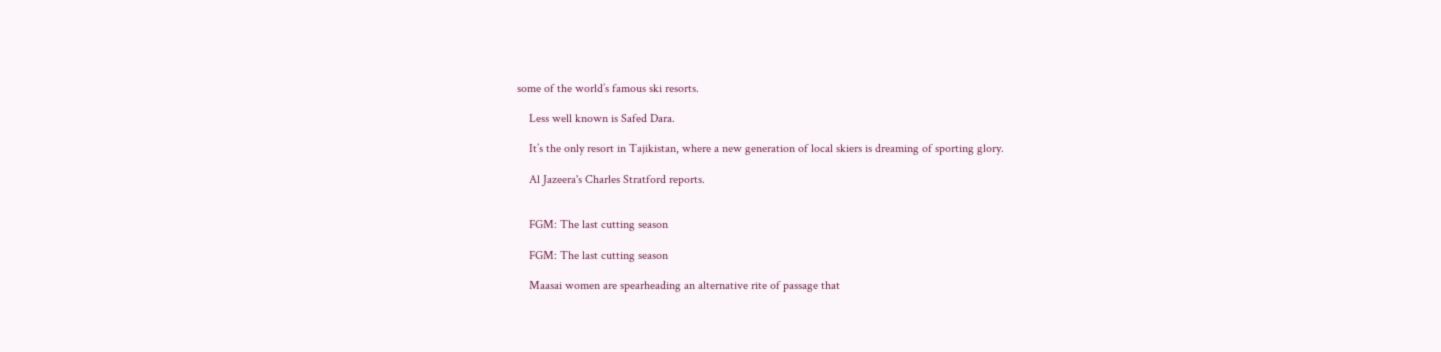some of the world’s famous ski resorts.

    Less well known is Safed Dara.

    It’s the only resort in Tajikistan, where a new generation of local skiers is dreaming of sporting glory.

    Al Jazeera's Charles Stratford reports.


    FGM: The last cutting season

    FGM: The last cutting season

    Maasai women are spearheading an alternative rite of passage that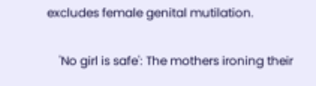excludes female genital mutilation.

    'No girl is safe': The mothers ironing their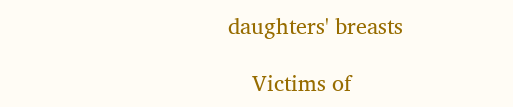daughters' breasts

    Victims of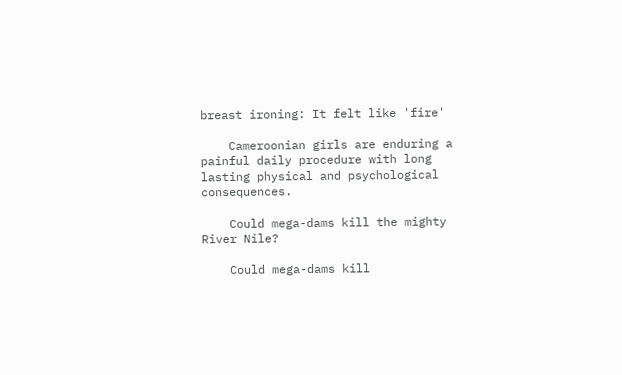breast ironing: It felt like 'fire'

    Cameroonian girls are enduring a painful daily procedure with long lasting physical and psychological consequences.

    Could mega-dams kill the mighty River Nile?

    Could mega-dams kill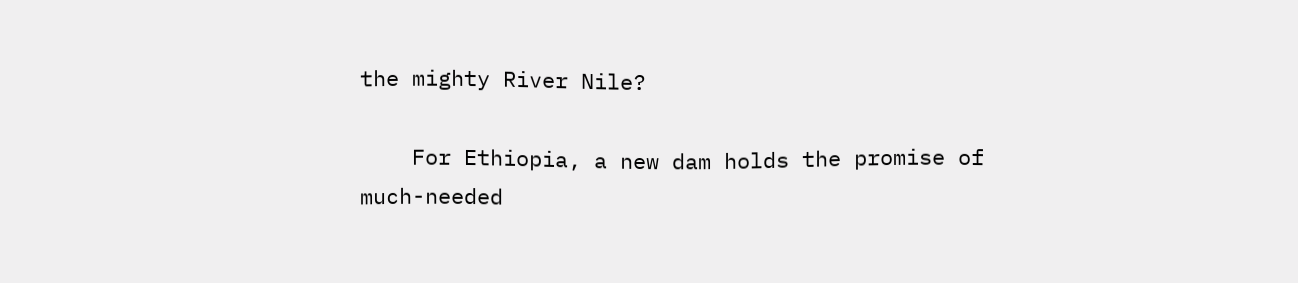the mighty River Nile?

    For Ethiopia, a new dam holds the promise of much-needed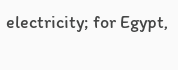electricity; for Egypt,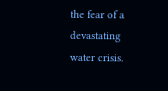the fear of a devastating water crisis.